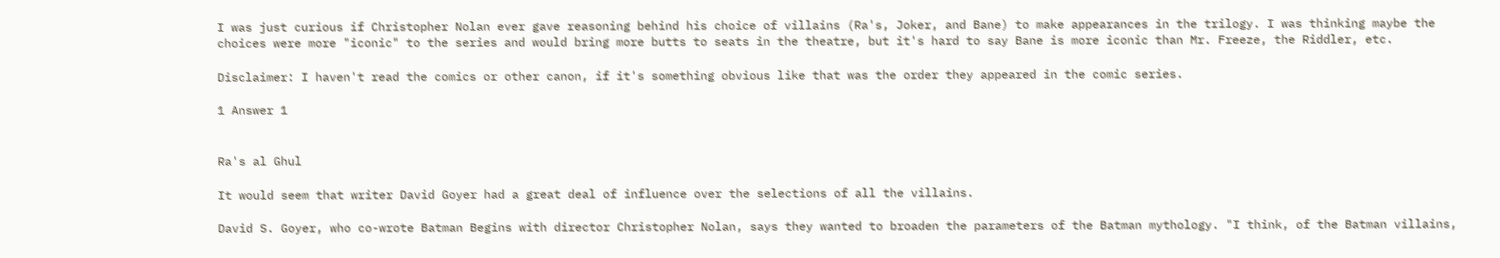I was just curious if Christopher Nolan ever gave reasoning behind his choice of villains (Ra's, Joker, and Bane) to make appearances in the trilogy. I was thinking maybe the choices were more "iconic" to the series and would bring more butts to seats in the theatre, but it's hard to say Bane is more iconic than Mr. Freeze, the Riddler, etc.

Disclaimer: I haven't read the comics or other canon, if it's something obvious like that was the order they appeared in the comic series.

1 Answer 1


Ra's al Ghul

It would seem that writer David Goyer had a great deal of influence over the selections of all the villains.

David S. Goyer, who co-wrote Batman Begins with director Christopher Nolan, says they wanted to broaden the parameters of the Batman mythology. "I think, of the Batman villains,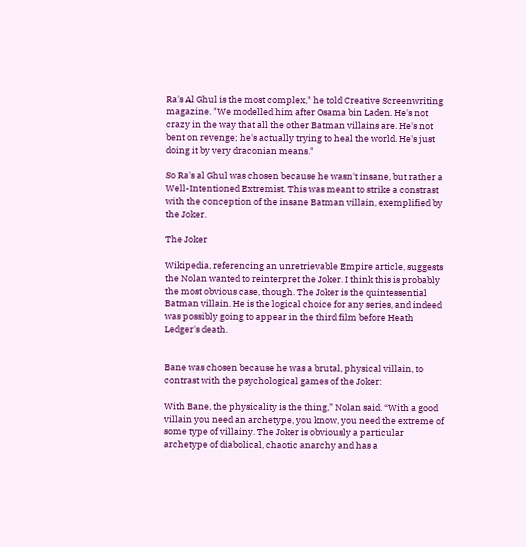Ra's Al Ghul is the most complex," he told Creative Screenwriting magazine. "We modelled him after Osama bin Laden. He's not crazy in the way that all the other Batman villains are. He's not bent on revenge; he's actually trying to heal the world. He's just doing it by very draconian means."

So Ra's al Ghul was chosen because he wasn't insane, but rather a Well-Intentioned Extremist. This was meant to strike a constrast with the conception of the insane Batman villain, exemplified by the Joker.

The Joker

Wikipedia, referencing an unretrievable Empire article, suggests the Nolan wanted to reinterpret the Joker. I think this is probably the most obvious case, though. The Joker is the quintessential Batman villain. He is the logical choice for any series, and indeed was possibly going to appear in the third film before Heath Ledger's death.


Bane was chosen because he was a brutal, physical villain, to contrast with the psychological games of the Joker:

With Bane, the physicality is the thing,” Nolan said. “With a good villain you need an archetype, you know, you need the extreme of some type of villainy. The Joker is obviously a particular archetype of diabolical, chaotic anarchy and has a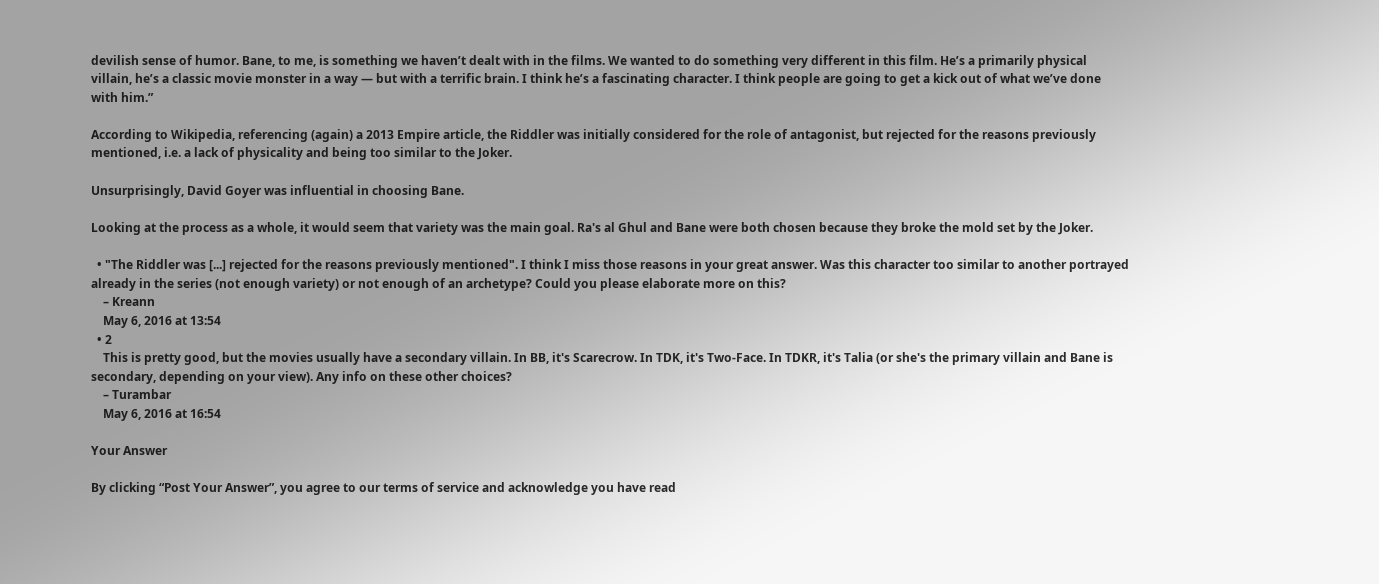devilish sense of humor. Bane, to me, is something we haven’t dealt with in the films. We wanted to do something very different in this film. He’s a primarily physical villain, he’s a classic movie monster in a way — but with a terrific brain. I think he’s a fascinating character. I think people are going to get a kick out of what we’ve done with him.”

According to Wikipedia, referencing (again) a 2013 Empire article, the Riddler was initially considered for the role of antagonist, but rejected for the reasons previously mentioned, i.e. a lack of physicality and being too similar to the Joker.

Unsurprisingly, David Goyer was influential in choosing Bane.

Looking at the process as a whole, it would seem that variety was the main goal. Ra's al Ghul and Bane were both chosen because they broke the mold set by the Joker.

  • "The Riddler was [...] rejected for the reasons previously mentioned". I think I miss those reasons in your great answer. Was this character too similar to another portrayed already in the series (not enough variety) or not enough of an archetype? Could you please elaborate more on this?
    – Kreann
    May 6, 2016 at 13:54
  • 2
    This is pretty good, but the movies usually have a secondary villain. In BB, it's Scarecrow. In TDK, it's Two-Face. In TDKR, it's Talia (or she's the primary villain and Bane is secondary, depending on your view). Any info on these other choices?
    – Turambar
    May 6, 2016 at 16:54

Your Answer

By clicking “Post Your Answer”, you agree to our terms of service and acknowledge you have read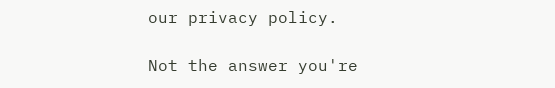our privacy policy.

Not the answer you're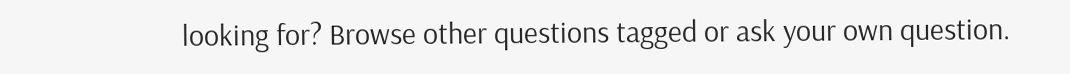looking for? Browse other questions tagged or ask your own question.